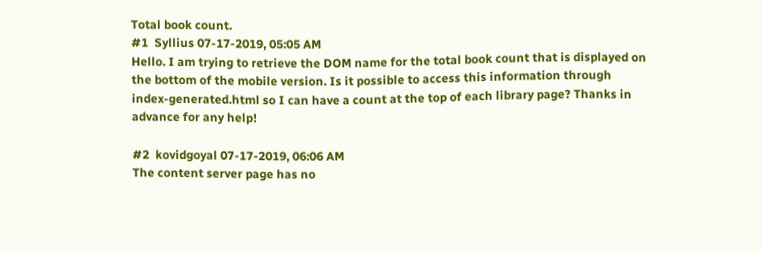Total book count.
#1  Syllius 07-17-2019, 05:05 AM
Hello. I am trying to retrieve the DOM name for the total book count that is displayed on the bottom of the mobile version. Is it possible to access this information through index-generated.html so I can have a count at the top of each library page? Thanks in advance for any help!

#2  kovidgoyal 07-17-2019, 06:06 AM
The content server page has no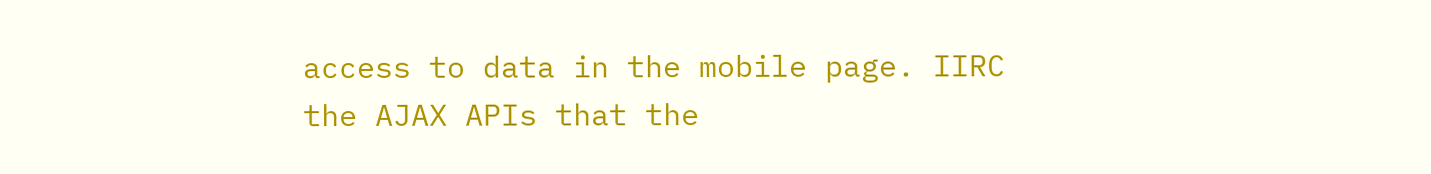access to data in the mobile page. IIRC the AJAX APIs that the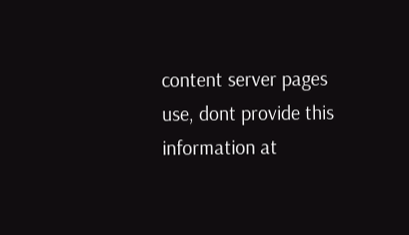content server pages use, dont provide this information at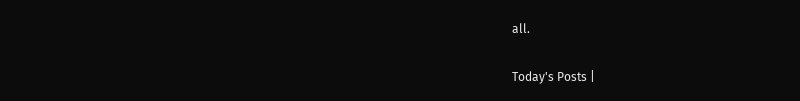all.

Today's Posts |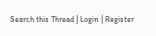Search this Thread | Login | Register